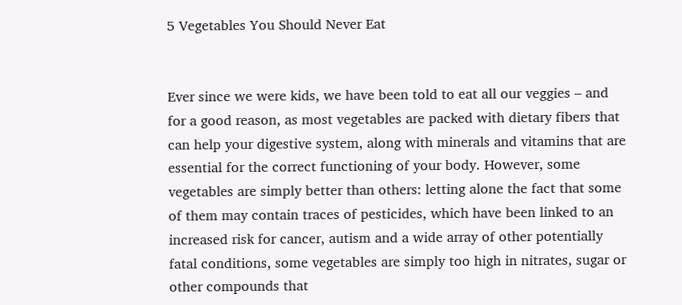5 Vegetables You Should Never Eat


Ever since we were kids, we have been told to eat all our veggies – and for a good reason, as most vegetables are packed with dietary fibers that can help your digestive system, along with minerals and vitamins that are essential for the correct functioning of your body. However, some vegetables are simply better than others: letting alone the fact that some of them may contain traces of pesticides, which have been linked to an increased risk for cancer, autism and a wide array of other potentially fatal conditions, some vegetables are simply too high in nitrates, sugar or other compounds that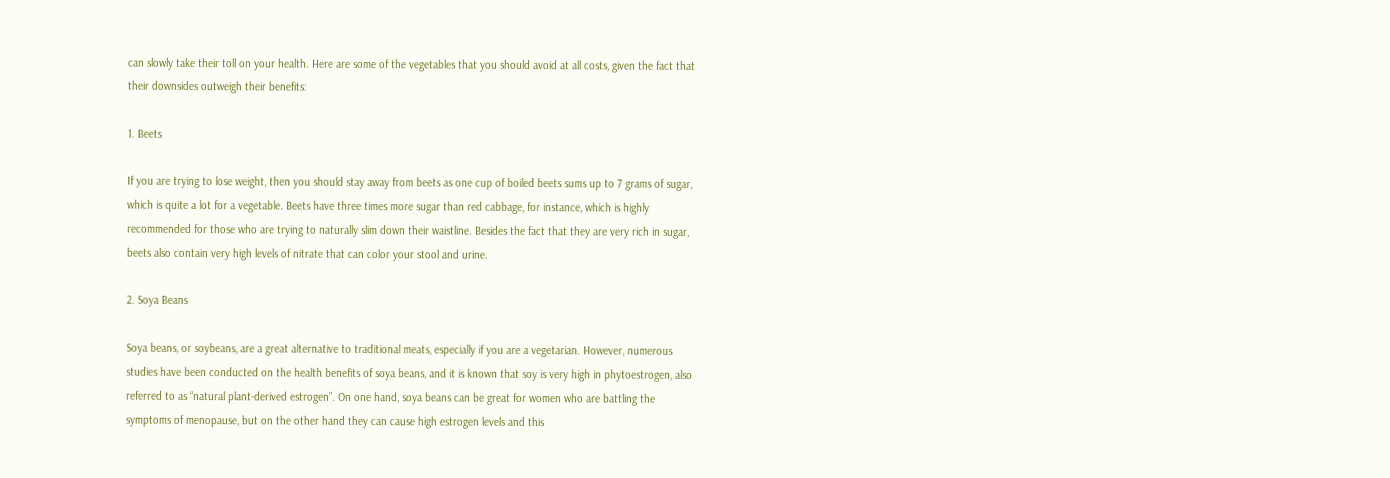can slowly take their toll on your health. Here are some of the vegetables that you should avoid at all costs, given the fact that their downsides outweigh their benefits:

1. Beets

If you are trying to lose weight, then you should stay away from beets as one cup of boiled beets sums up to 7 grams of sugar, which is quite a lot for a vegetable. Beets have three times more sugar than red cabbage, for instance, which is highly recommended for those who are trying to naturally slim down their waistline. Besides the fact that they are very rich in sugar, beets also contain very high levels of nitrate that can color your stool and urine.

2. Soya Beans

Soya beans, or soybeans, are a great alternative to traditional meats, especially if you are a vegetarian. However, numerous studies have been conducted on the health benefits of soya beans, and it is known that soy is very high in phytoestrogen, also referred to as “natural plant-derived estrogen”. On one hand, soya beans can be great for women who are battling the symptoms of menopause, but on the other hand they can cause high estrogen levels and this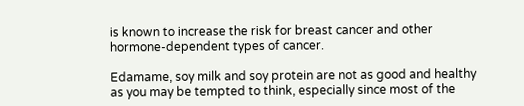is known to increase the risk for breast cancer and other hormone-dependent types of cancer.

Edamame, soy milk and soy protein are not as good and healthy as you may be tempted to think, especially since most of the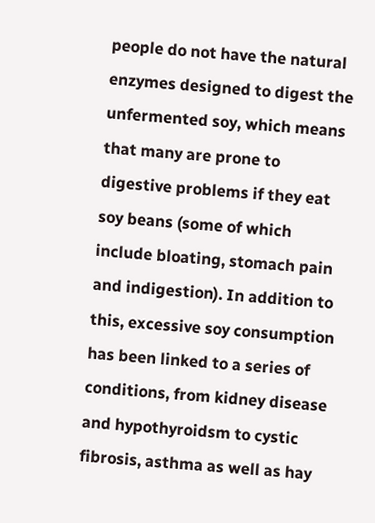people do not have the natural enzymes designed to digest the unfermented soy, which means that many are prone to digestive problems if they eat soy beans (some of which include bloating, stomach pain and indigestion). In addition to this, excessive soy consumption has been linked to a series of conditions, from kidney disease and hypothyroidsm to cystic fibrosis, asthma as well as hay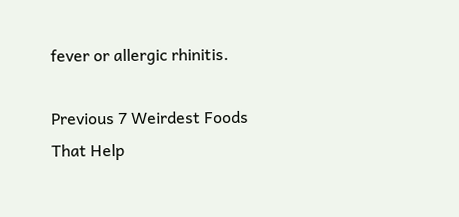fever or allergic rhinitis.

Previous 7 Weirdest Foods That Help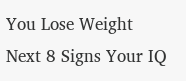You Lose Weight
Next 8 Signs Your IQ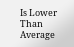Is Lower Than Average